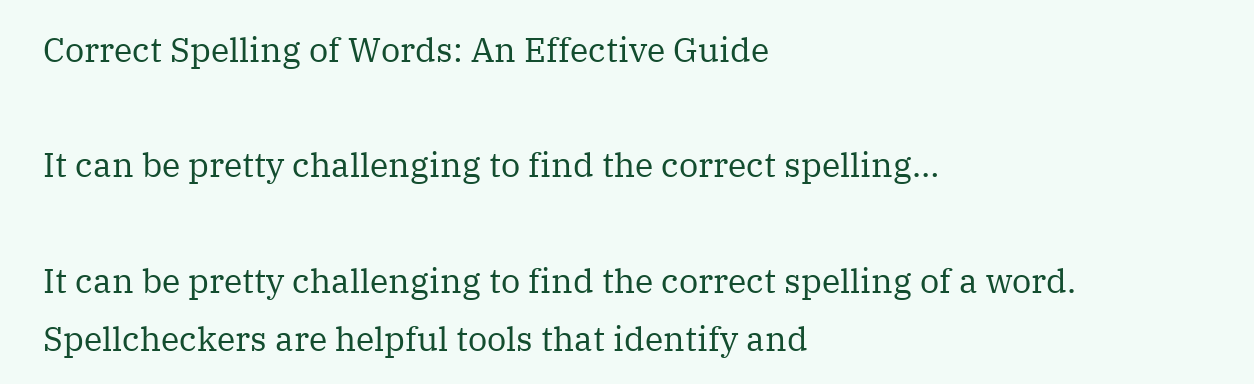Correct Spelling of Words: An Effective Guide

It can be pretty challenging to find the correct spelling…

It can be pretty challenging to find the correct spelling of a word. Spellcheckers are helpful tools that identify and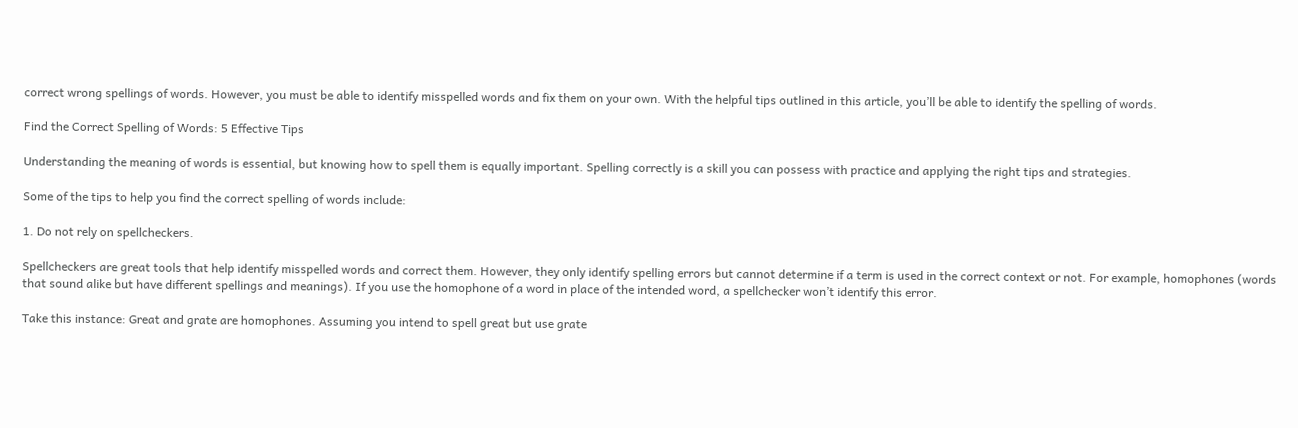correct wrong spellings of words. However, you must be able to identify misspelled words and fix them on your own. With the helpful tips outlined in this article, you’ll be able to identify the spelling of words.

Find the Correct Spelling of Words: 5 Effective Tips

Understanding the meaning of words is essential, but knowing how to spell them is equally important. Spelling correctly is a skill you can possess with practice and applying the right tips and strategies.

Some of the tips to help you find the correct spelling of words include:

1. Do not rely on spellcheckers.

Spellcheckers are great tools that help identify misspelled words and correct them. However, they only identify spelling errors but cannot determine if a term is used in the correct context or not. For example, homophones (words that sound alike but have different spellings and meanings). If you use the homophone of a word in place of the intended word, a spellchecker won’t identify this error.

Take this instance: Great and grate are homophones. Assuming you intend to spell great but use grate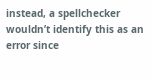instead, a spellchecker wouldn’t identify this as an error since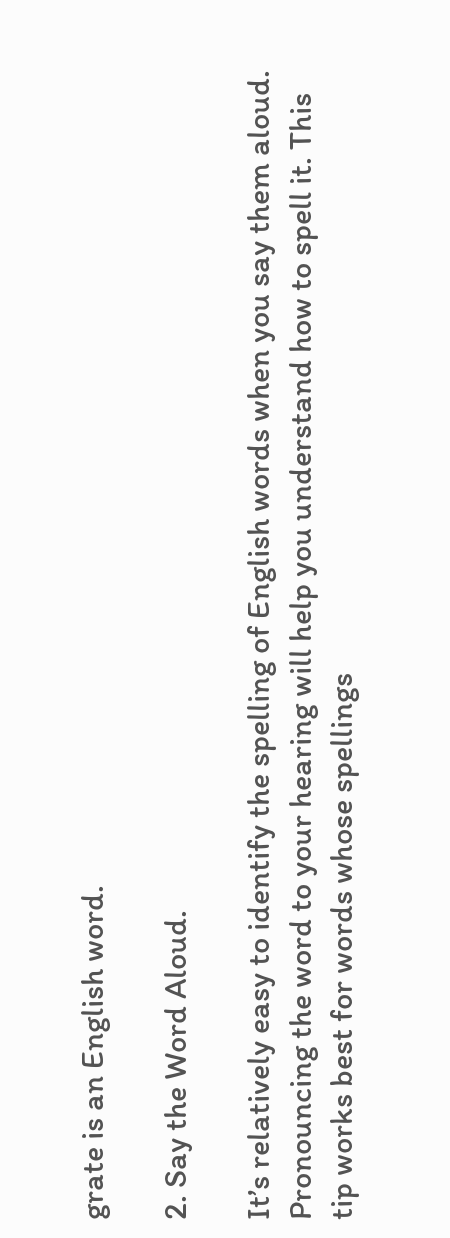grate is an English word.

2. Say the Word Aloud.

It’s relatively easy to identify the spelling of English words when you say them aloud. Pronouncing the word to your hearing will help you understand how to spell it. This tip works best for words whose spellings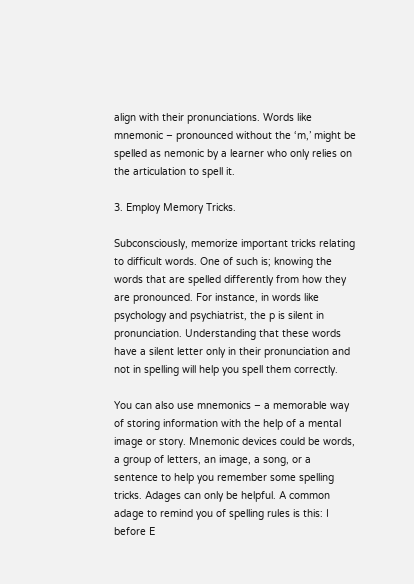align with their pronunciations. Words like mnemonic – pronounced without the ‘m,’ might be spelled as nemonic by a learner who only relies on the articulation to spell it.

3. Employ Memory Tricks.

Subconsciously, memorize important tricks relating to difficult words. One of such is; knowing the words that are spelled differently from how they are pronounced. For instance, in words like psychology and psychiatrist, the p is silent in pronunciation. Understanding that these words have a silent letter only in their pronunciation and not in spelling will help you spell them correctly.

You can also use mnemonics – a memorable way of storing information with the help of a mental image or story. Mnemonic devices could be words, a group of letters, an image, a song, or a sentence to help you remember some spelling tricks. Adages can only be helpful. A common adage to remind you of spelling rules is this: I before E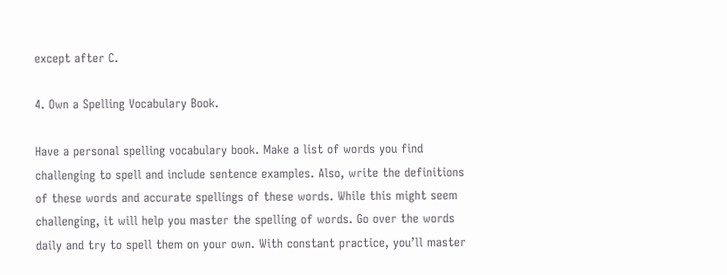except after C.

4. Own a Spelling Vocabulary Book.

Have a personal spelling vocabulary book. Make a list of words you find challenging to spell and include sentence examples. Also, write the definitions of these words and accurate spellings of these words. While this might seem challenging, it will help you master the spelling of words. Go over the words daily and try to spell them on your own. With constant practice, you’ll master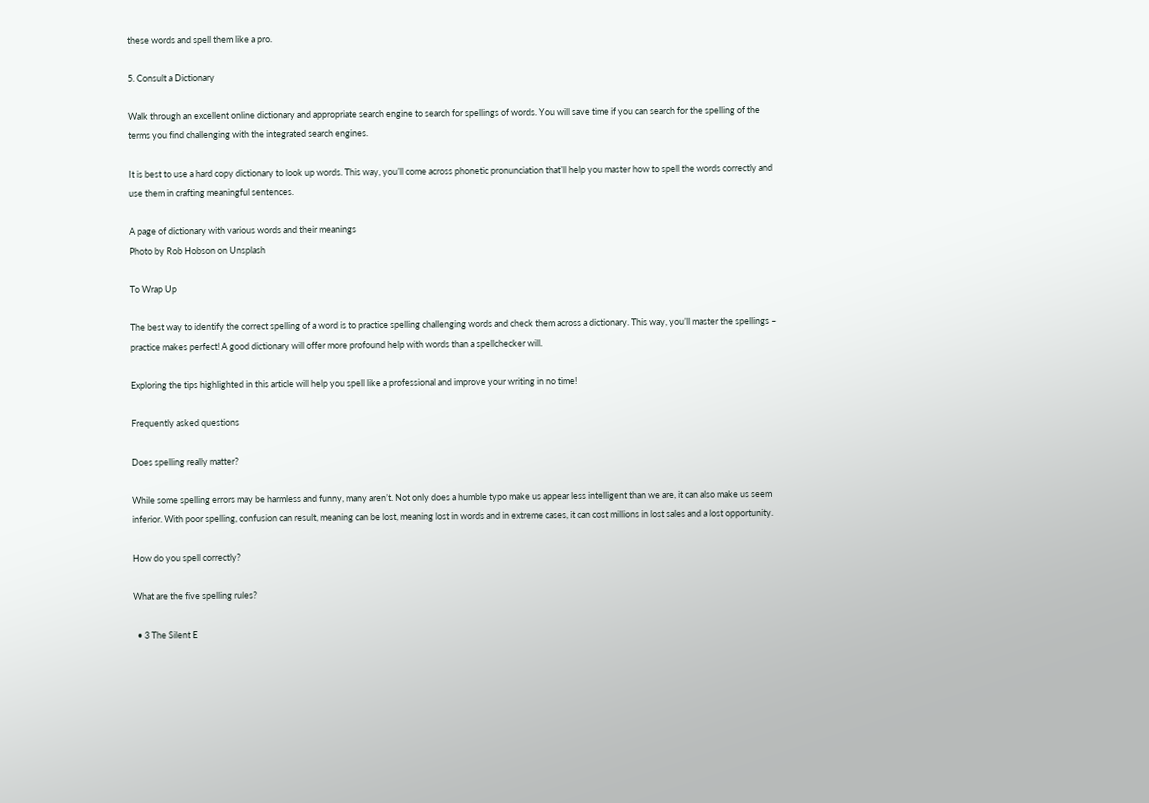these words and spell them like a pro.

5. Consult a Dictionary

Walk through an excellent online dictionary and appropriate search engine to search for spellings of words. You will save time if you can search for the spelling of the terms you find challenging with the integrated search engines.

It is best to use a hard copy dictionary to look up words. This way, you’ll come across phonetic pronunciation that’ll help you master how to spell the words correctly and use them in crafting meaningful sentences.

A page of dictionary with various words and their meanings
Photo by Rob Hobson on Unsplash

To Wrap Up

The best way to identify the correct spelling of a word is to practice spelling challenging words and check them across a dictionary. This way, you’ll master the spellings – practice makes perfect! A good dictionary will offer more profound help with words than a spellchecker will.

Exploring the tips highlighted in this article will help you spell like a professional and improve your writing in no time!

Frequently asked questions

Does spelling really matter?

While some spelling errors may be harmless and funny, many aren’t. Not only does a humble typo make us appear less intelligent than we are, it can also make us seem inferior. With poor spelling, confusion can result, meaning can be lost, meaning lost in words and in extreme cases, it can cost millions in lost sales and a lost opportunity.

How do you spell correctly?

What are the five spelling rules?

  • 3 The Silent E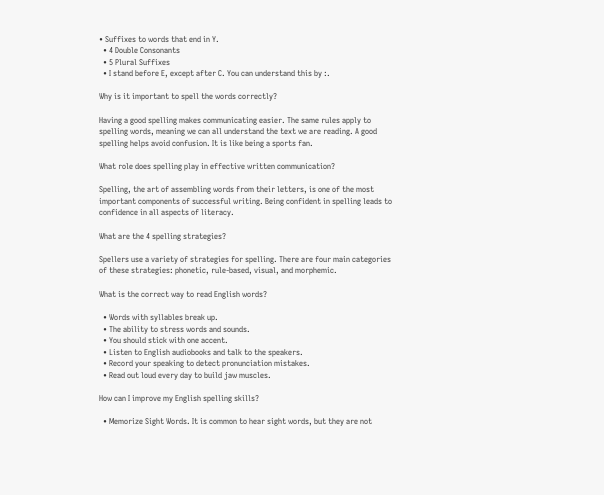• Suffixes to words that end in Y.
  • 4 Double Consonants
  • 5 Plural Suffixes
  • I stand before E, except after C. You can understand this by :.

Why is it important to spell the words correctly?

Having a good spelling makes communicating easier. The same rules apply to spelling words, meaning we can all understand the text we are reading. A good spelling helps avoid confusion. It is like being a sports fan.

What role does spelling play in effective written communication?

Spelling, the art of assembling words from their letters, is one of the most important components of successful writing. Being confident in spelling leads to confidence in all aspects of literacy.

What are the 4 spelling strategies?

Spellers use a variety of strategies for spelling. There are four main categories of these strategies: phonetic, rule-based, visual, and morphemic.

What is the correct way to read English words?

  • Words with syllables break up.
  • The ability to stress words and sounds.
  • You should stick with one accent.
  • Listen to English audiobooks and talk to the speakers.
  • Record your speaking to detect pronunciation mistakes.
  • Read out loud every day to build jaw muscles.

How can I improve my English spelling skills?

  • Memorize Sight Words. It is common to hear sight words, but they are not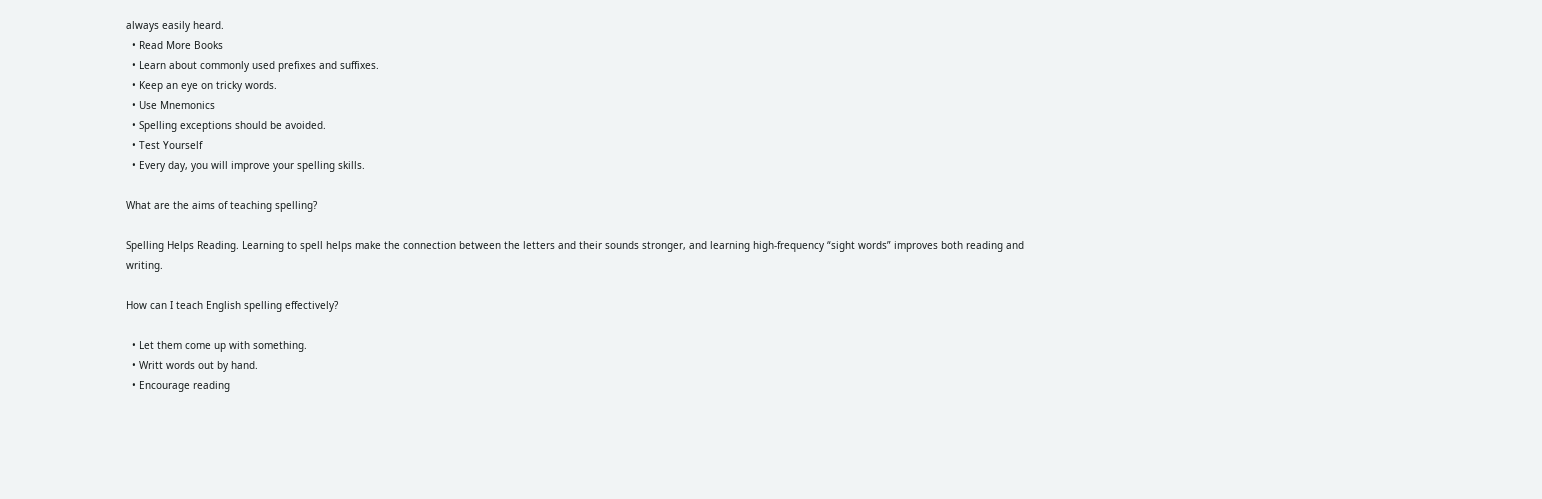always easily heard.
  • Read More Books
  • Learn about commonly used prefixes and suffixes.
  • Keep an eye on tricky words.
  • Use Mnemonics
  • Spelling exceptions should be avoided.
  • Test Yourself
  • Every day, you will improve your spelling skills.

What are the aims of teaching spelling?

Spelling Helps Reading. Learning to spell helps make the connection between the letters and their sounds stronger, and learning high-frequency “sight words” improves both reading and writing.

How can I teach English spelling effectively?

  • Let them come up with something.
  • Writt words out by hand.
  • Encourage reading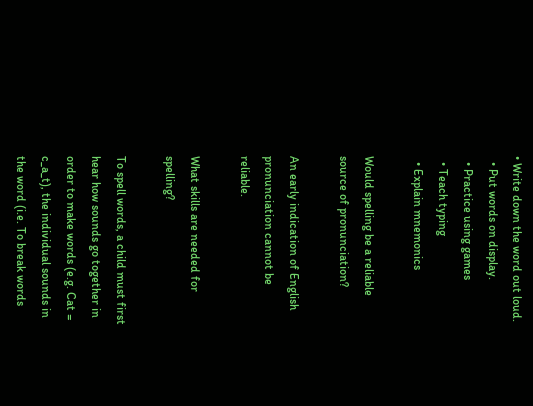• Write down the word out loud.
  • Put words on display.
  • Practice using games
  • Teach typing
  • Explain mnemonics

Would spelling be a reliable source of pronunciation?

An early indication of English pronunciation cannot be reliable.

What skills are needed for spelling?

To spell words, a child must first hear how sounds go together in order to make words (e.g. Cat = c_a_t), the individual sounds in the word (i.e. To break words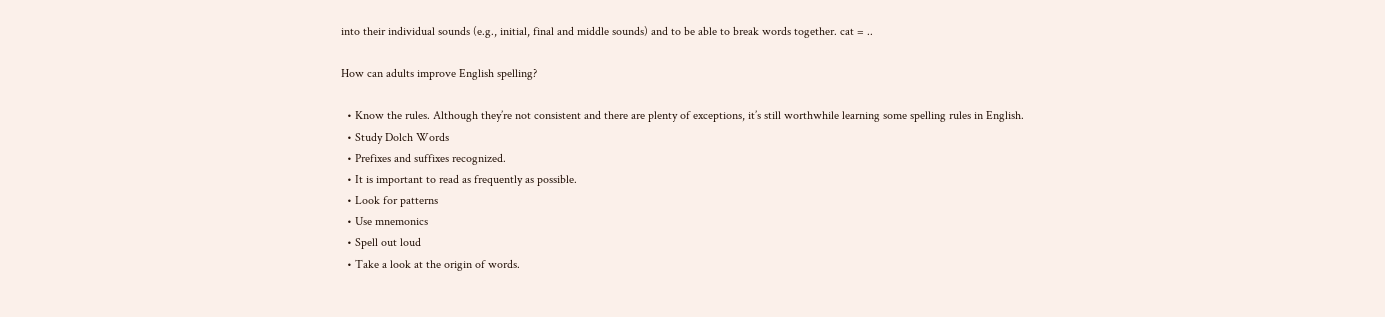into their individual sounds (e.g., initial, final and middle sounds) and to be able to break words together. cat = ..

How can adults improve English spelling?

  • Know the rules. Although they’re not consistent and there are plenty of exceptions, it’s still worthwhile learning some spelling rules in English.
  • Study Dolch Words
  • Prefixes and suffixes recognized.
  • It is important to read as frequently as possible.
  • Look for patterns
  • Use mnemonics
  • Spell out loud
  • Take a look at the origin of words.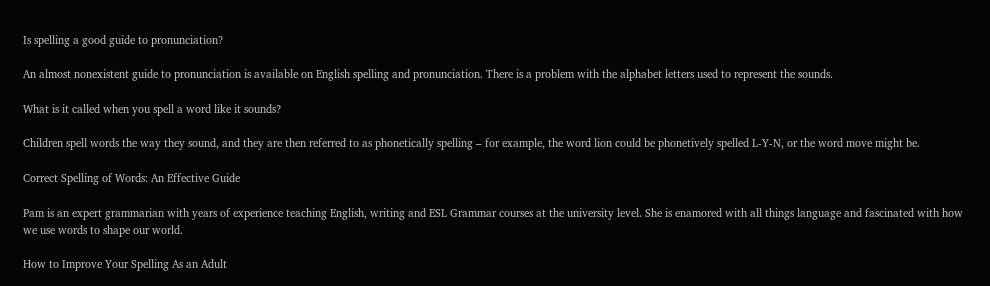Is spelling a good guide to pronunciation?

An almost nonexistent guide to pronunciation is available on English spelling and pronunciation. There is a problem with the alphabet letters used to represent the sounds.

What is it called when you spell a word like it sounds?

Children spell words the way they sound, and they are then referred to as phonetically spelling – for example, the word lion could be phonetively spelled L-Y-N, or the word move might be.

Correct Spelling of Words: An Effective Guide

Pam is an expert grammarian with years of experience teaching English, writing and ESL Grammar courses at the university level. She is enamored with all things language and fascinated with how we use words to shape our world.

How to Improve Your Spelling As an Adult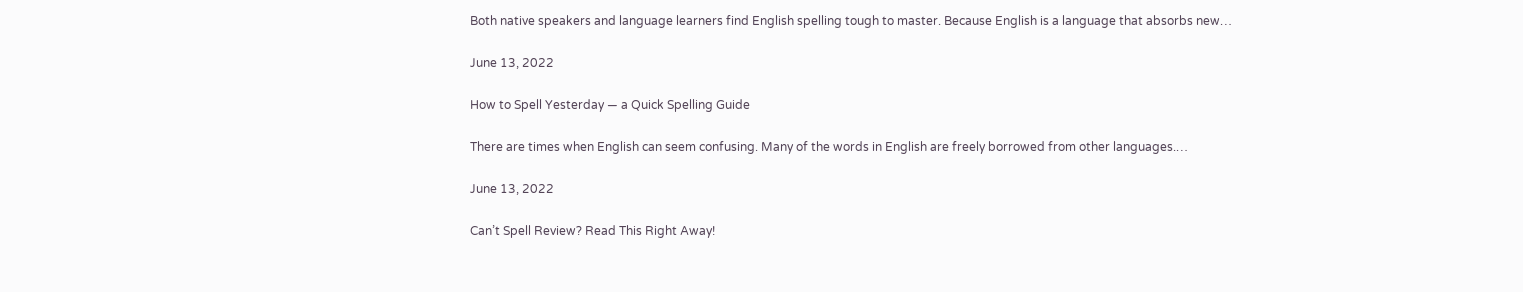Both native speakers and language learners find English spelling tough to master. Because English is a language that absorbs new…

June 13, 2022

How to Spell Yesterday — a Quick Spelling Guide

There are times when English can seem confusing. Many of the words in English are freely borrowed from other languages.…

June 13, 2022

Can’t Spell Review? Read This Right Away!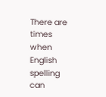There are times when English spelling can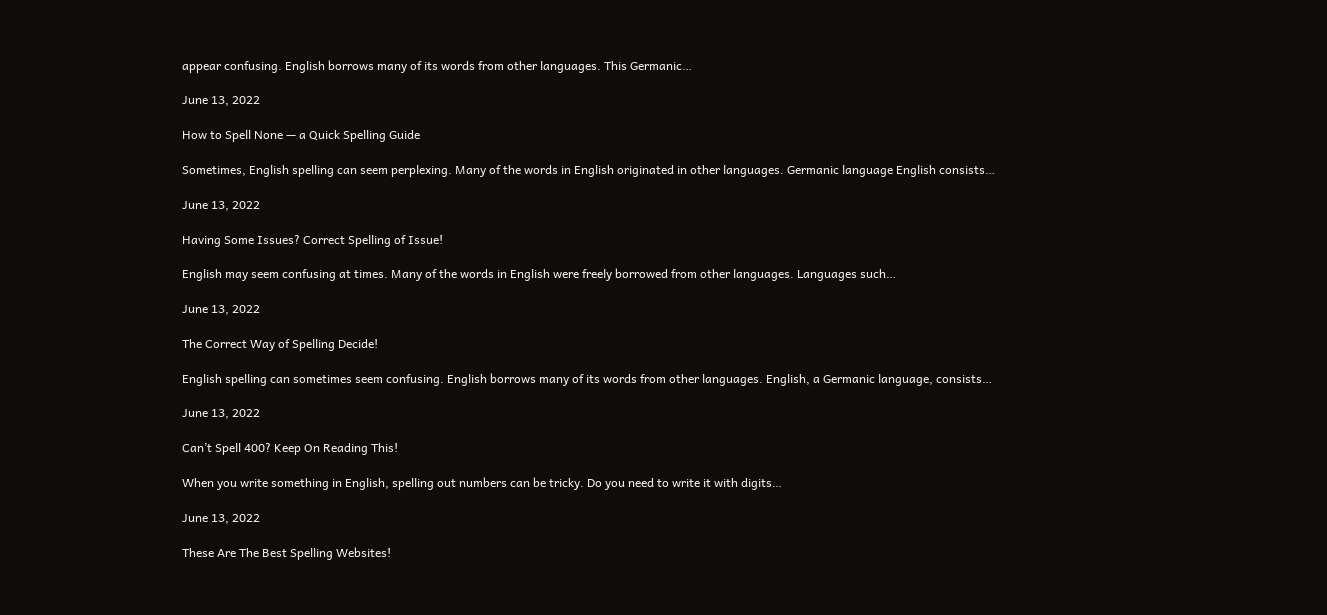appear confusing. English borrows many of its words from other languages. This Germanic…

June 13, 2022

How to Spell None — a Quick Spelling Guide

Sometimes, English spelling can seem perplexing. Many of the words in English originated in other languages. Germanic language English consists…

June 13, 2022

Having Some Issues? Correct Spelling of Issue!

English may seem confusing at times. Many of the words in English were freely borrowed from other languages. Languages such…

June 13, 2022

The Correct Way of Spelling Decide!

English spelling can sometimes seem confusing. English borrows many of its words from other languages. English, a Germanic language, consists…

June 13, 2022

Can’t Spell 400? Keep On Reading This!

When you write something in English, spelling out numbers can be tricky. Do you need to write it with digits…

June 13, 2022

These Are The Best Spelling Websites!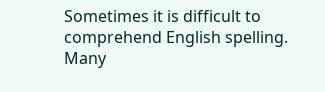Sometimes it is difficult to comprehend English spelling. Many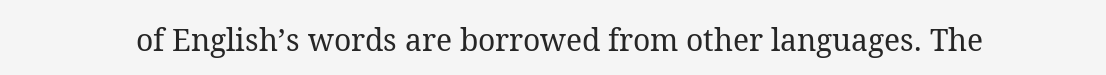of English’s words are borrowed from other languages. The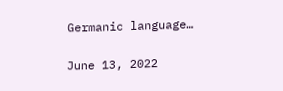Germanic language…

June 13, 2022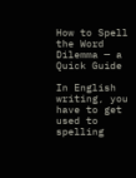How to Spell the Word Dilemma — a Quick Guide

In English writing, you have to get used to spelling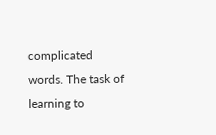complicated words. The task of learning to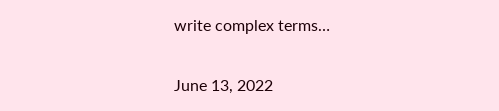write complex terms…

June 13, 2022